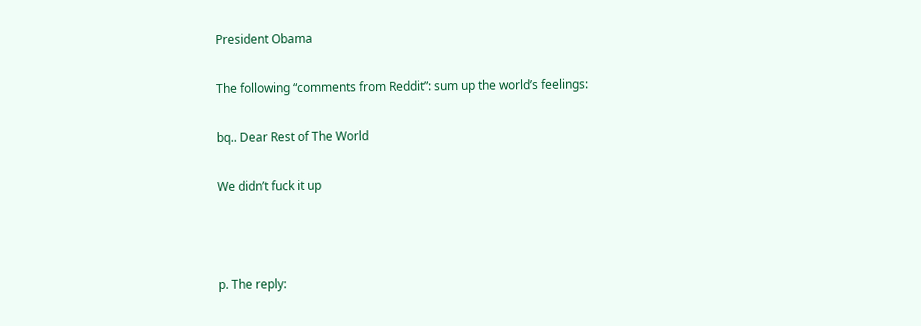President Obama

The following “comments from Reddit”: sum up the world’s feelings:

bq.. Dear Rest of The World

We didn’t fuck it up



p. The reply: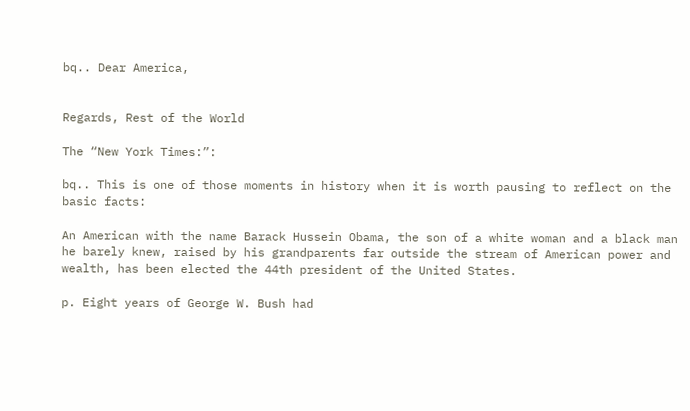bq.. Dear America,


Regards, Rest of the World

The “New York Times:”:

bq.. This is one of those moments in history when it is worth pausing to reflect on the basic facts:

An American with the name Barack Hussein Obama, the son of a white woman and a black man he barely knew, raised by his grandparents far outside the stream of American power and wealth, has been elected the 44th president of the United States.

p. Eight years of George W. Bush had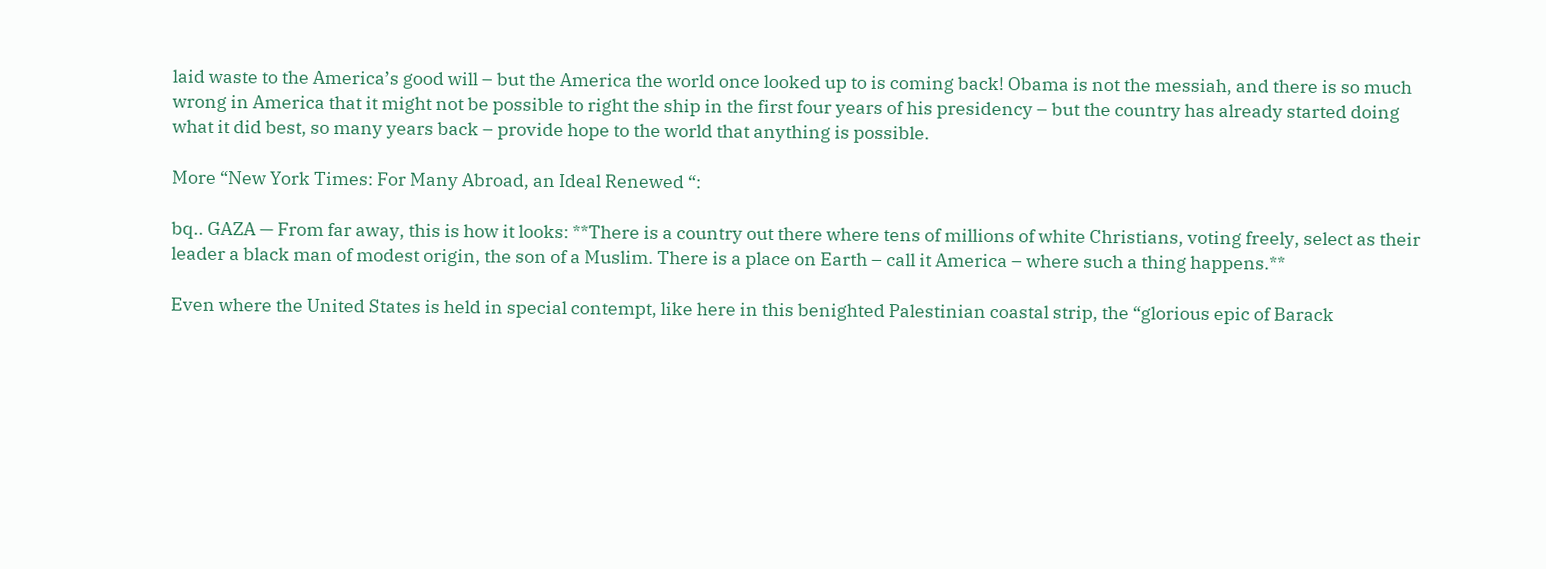laid waste to the America’s good will – but the America the world once looked up to is coming back! Obama is not the messiah, and there is so much wrong in America that it might not be possible to right the ship in the first four years of his presidency – but the country has already started doing what it did best, so many years back – provide hope to the world that anything is possible.

More “New York Times: For Many Abroad, an Ideal Renewed “:

bq.. GAZA — From far away, this is how it looks: **There is a country out there where tens of millions of white Christians, voting freely, select as their leader a black man of modest origin, the son of a Muslim. There is a place on Earth – call it America – where such a thing happens.**

Even where the United States is held in special contempt, like here in this benighted Palestinian coastal strip, the “glorious epic of Barack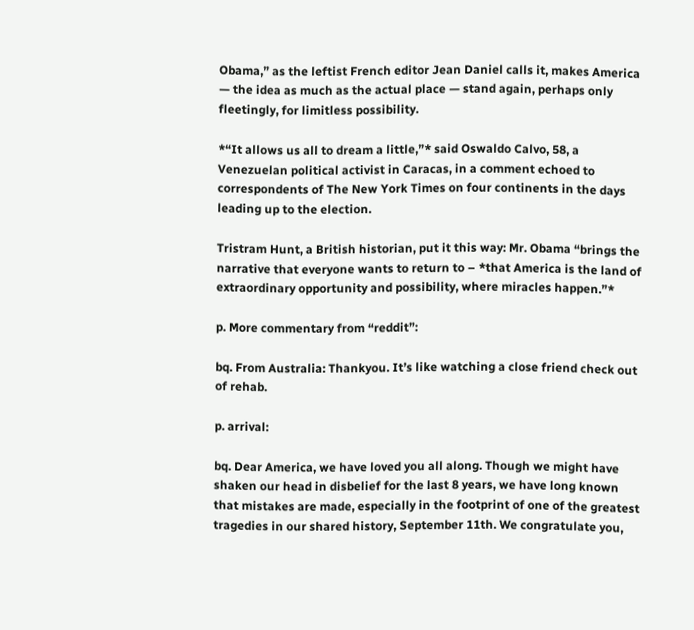Obama,” as the leftist French editor Jean Daniel calls it, makes America — the idea as much as the actual place — stand again, perhaps only fleetingly, for limitless possibility.

*“It allows us all to dream a little,”* said Oswaldo Calvo, 58, a Venezuelan political activist in Caracas, in a comment echoed to correspondents of The New York Times on four continents in the days leading up to the election.

Tristram Hunt, a British historian, put it this way: Mr. Obama “brings the narrative that everyone wants to return to – *that America is the land of extraordinary opportunity and possibility, where miracles happen.”*

p. More commentary from “reddit”:

bq. From Australia: Thankyou. It’s like watching a close friend check out of rehab.

p. arrival:

bq. Dear America, we have loved you all along. Though we might have shaken our head in disbelief for the last 8 years, we have long known that mistakes are made, especially in the footprint of one of the greatest tragedies in our shared history, September 11th. We congratulate you,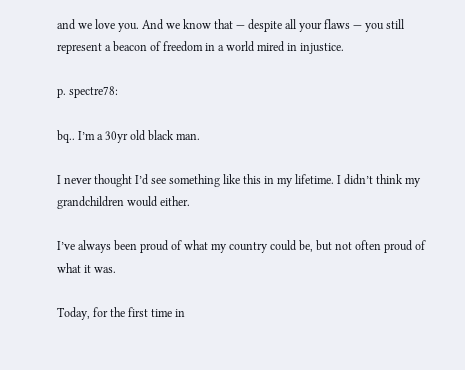and we love you. And we know that — despite all your flaws — you still represent a beacon of freedom in a world mired in injustice.

p. spectre78:

bq.. I’m a 30yr old black man.

I never thought I’d see something like this in my lifetime. I didn’t think my grandchildren would either.

I’ve always been proud of what my country could be, but not often proud of what it was.

Today, for the first time in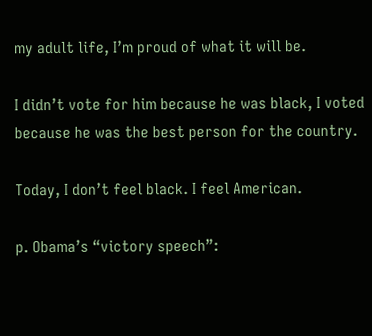my adult life, I’m proud of what it will be.

I didn’t vote for him because he was black, I voted because he was the best person for the country.

Today, I don’t feel black. I feel American.

p. Obama’s “victory speech”: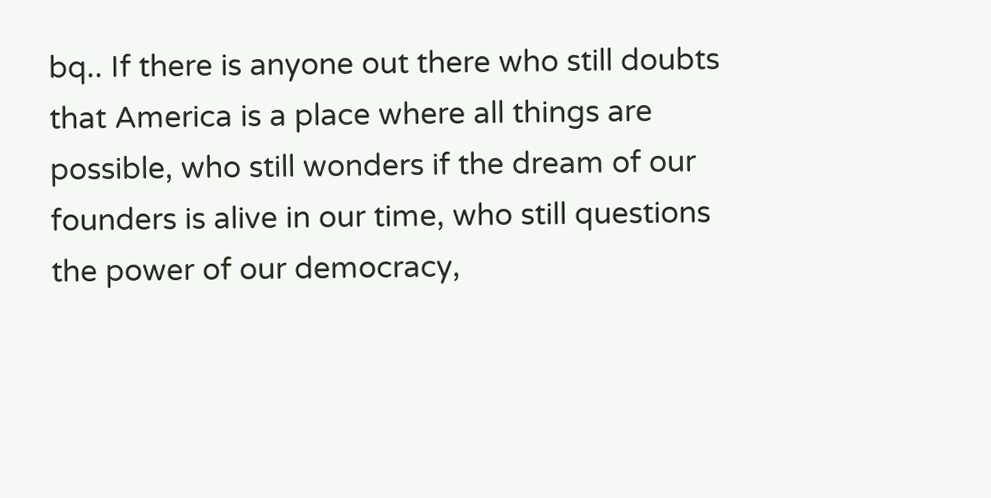bq.. If there is anyone out there who still doubts that America is a place where all things are possible, who still wonders if the dream of our founders is alive in our time, who still questions the power of our democracy,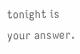tonight is your answer.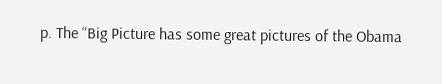p. The “Big Picture has some great pictures of the Obama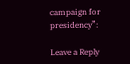campaign for presidency”:

Leave a Reply